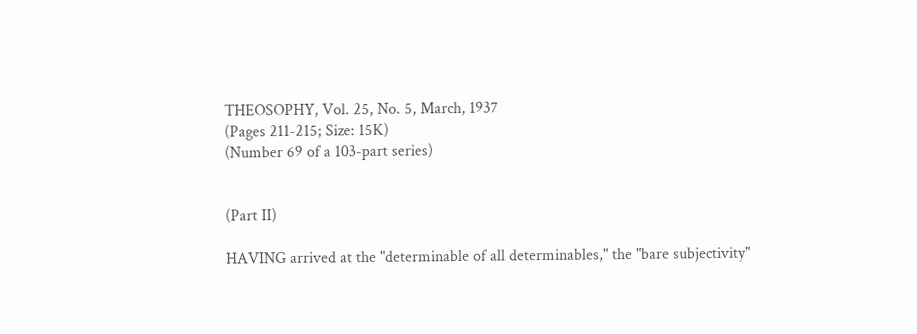THEOSOPHY, Vol. 25, No. 5, March, 1937
(Pages 211-215; Size: 15K)
(Number 69 of a 103-part series)


(Part II)

HAVING arrived at the "determinable of all determinables," the "bare subjectivity"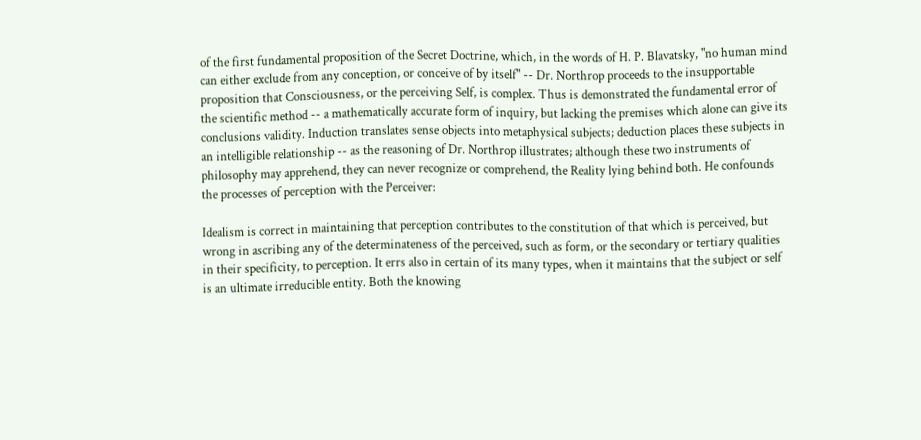of the first fundamental proposition of the Secret Doctrine, which, in the words of H. P. Blavatsky, "no human mind can either exclude from any conception, or conceive of by itself" -- Dr. Northrop proceeds to the insupportable proposition that Consciousness, or the perceiving Self, is complex. Thus is demonstrated the fundamental error of the scientific method -- a mathematically accurate form of inquiry, but lacking the premises which alone can give its conclusions validity. Induction translates sense objects into metaphysical subjects; deduction places these subjects in an intelligible relationship -- as the reasoning of Dr. Northrop illustrates; although these two instruments of philosophy may apprehend, they can never recognize or comprehend, the Reality lying behind both. He confounds the processes of perception with the Perceiver:

Idealism is correct in maintaining that perception contributes to the constitution of that which is perceived, but wrong in ascribing any of the determinateness of the perceived, such as form, or the secondary or tertiary qualities in their specificity, to perception. It errs also in certain of its many types, when it maintains that the subject or self is an ultimate irreducible entity. Both the knowing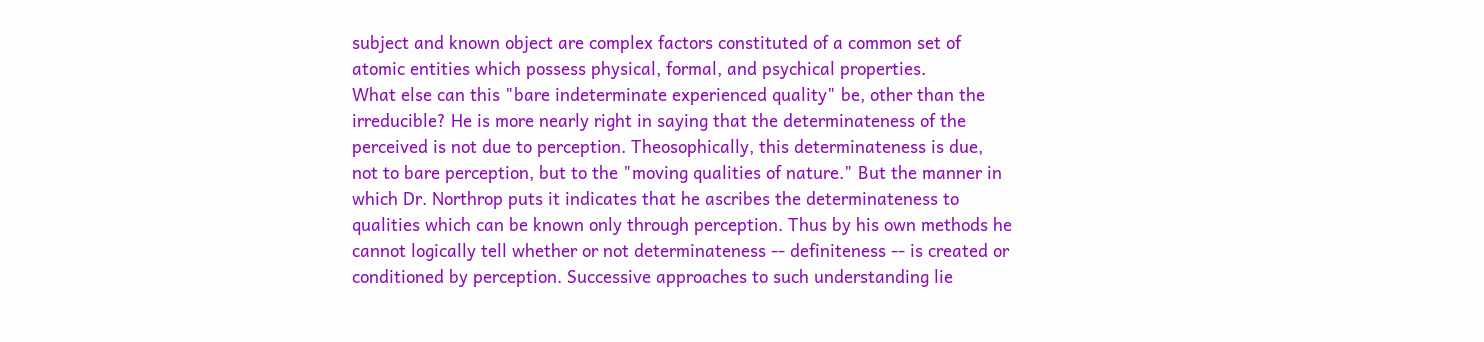subject and known object are complex factors constituted of a common set of atomic entities which possess physical, formal, and psychical properties.
What else can this "bare indeterminate experienced quality" be, other than the irreducible? He is more nearly right in saying that the determinateness of the perceived is not due to perception. Theosophically, this determinateness is due, not to bare perception, but to the "moving qualities of nature." But the manner in which Dr. Northrop puts it indicates that he ascribes the determinateness to qualities which can be known only through perception. Thus by his own methods he cannot logically tell whether or not determinateness -- definiteness -- is created or conditioned by perception. Successive approaches to such understanding lie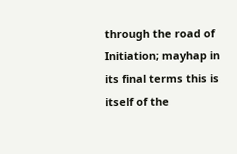through the road of Initiation; mayhap in its final terms this is itself of the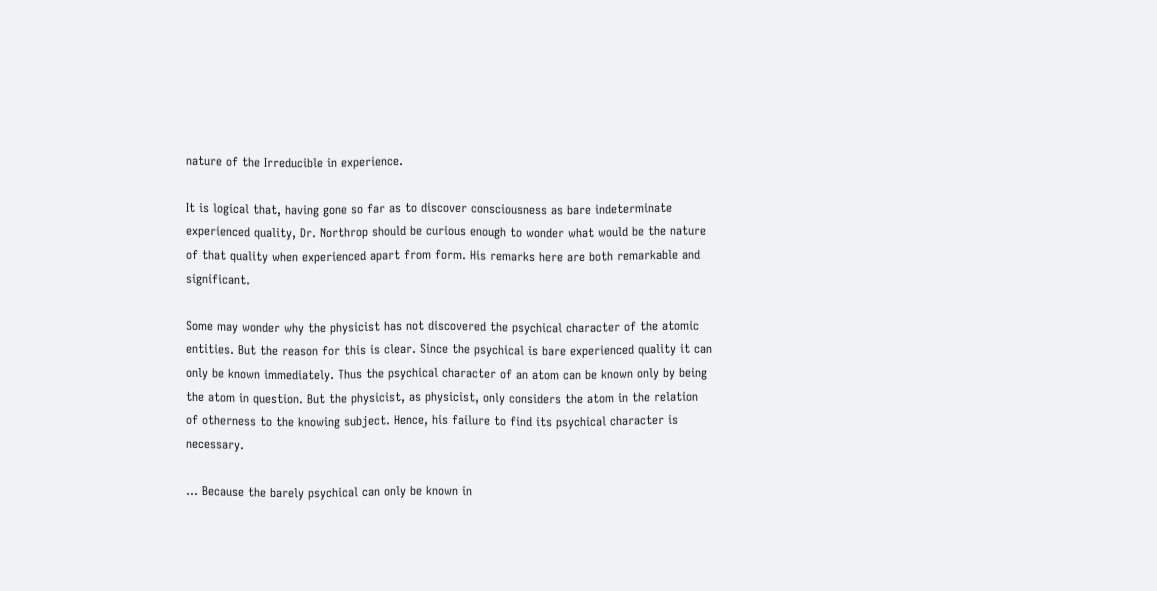nature of the Irreducible in experience.

It is logical that, having gone so far as to discover consciousness as bare indeterminate experienced quality, Dr. Northrop should be curious enough to wonder what would be the nature of that quality when experienced apart from form. His remarks here are both remarkable and significant.

Some may wonder why the physicist has not discovered the psychical character of the atomic entities. But the reason for this is clear. Since the psychical is bare experienced quality it can only be known immediately. Thus the psychical character of an atom can be known only by being the atom in question. But the physicist, as physicist, only considers the atom in the relation of otherness to the knowing subject. Hence, his failure to find its psychical character is necessary.

... Because the barely psychical can only be known in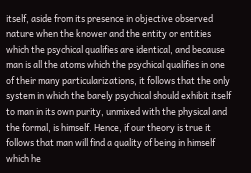itself, aside from its presence in objective observed nature when the knower and the entity or entities which the psychical qualifies are identical, and because man is all the atoms which the psychical qualifies in one of their many particularizations, it follows that the only system in which the barely psychical should exhibit itself to man in its own purity, unmixed with the physical and the formal, is himself. Hence, if our theory is true it follows that man will find a quality of being in himself which he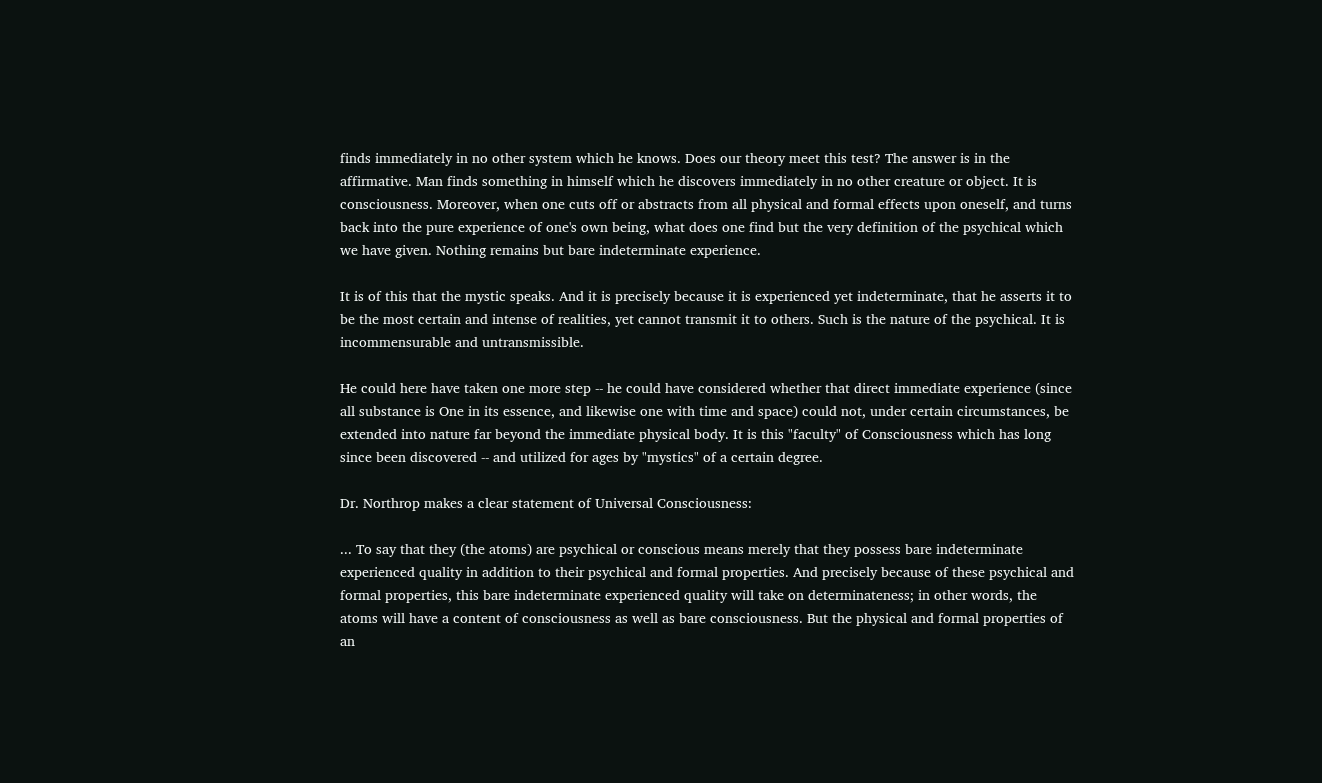finds immediately in no other system which he knows. Does our theory meet this test? The answer is in the affirmative. Man finds something in himself which he discovers immediately in no other creature or object. It is consciousness. Moreover, when one cuts off or abstracts from all physical and formal effects upon oneself, and turns back into the pure experience of one's own being, what does one find but the very definition of the psychical which we have given. Nothing remains but bare indeterminate experience.

It is of this that the mystic speaks. And it is precisely because it is experienced yet indeterminate, that he asserts it to be the most certain and intense of realities, yet cannot transmit it to others. Such is the nature of the psychical. It is incommensurable and untransmissible.

He could here have taken one more step -- he could have considered whether that direct immediate experience (since all substance is One in its essence, and likewise one with time and space) could not, under certain circumstances, be extended into nature far beyond the immediate physical body. It is this "faculty" of Consciousness which has long since been discovered -- and utilized for ages by "mystics" of a certain degree.

Dr. Northrop makes a clear statement of Universal Consciousness:

... To say that they (the atoms) are psychical or conscious means merely that they possess bare indeterminate experienced quality in addition to their psychical and formal properties. And precisely because of these psychical and formal properties, this bare indeterminate experienced quality will take on determinateness; in other words, the atoms will have a content of consciousness as well as bare consciousness. But the physical and formal properties of an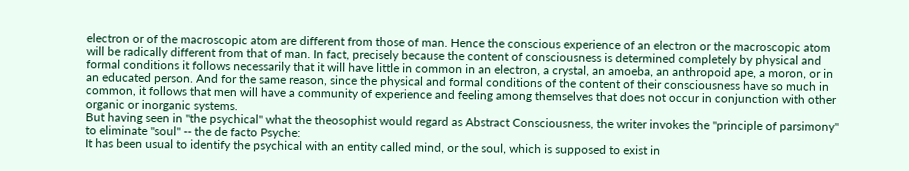electron or of the macroscopic atom are different from those of man. Hence the conscious experience of an electron or the macroscopic atom will be radically different from that of man. In fact, precisely because the content of consciousness is determined completely by physical and formal conditions it follows necessarily that it will have little in common in an electron, a crystal, an amoeba, an anthropoid ape, a moron, or in an educated person. And for the same reason, since the physical and formal conditions of the content of their consciousness have so much in common, it follows that men will have a community of experience and feeling among themselves that does not occur in conjunction with other organic or inorganic systems.
But having seen in "the psychical" what the theosophist would regard as Abstract Consciousness, the writer invokes the "principle of parsimony" to eliminate "soul" -- the de facto Psyche:
It has been usual to identify the psychical with an entity called mind, or the soul, which is supposed to exist in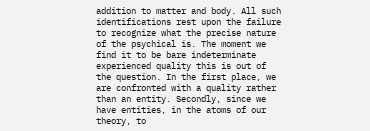addition to matter and body. All such identifications rest upon the failure to recognize what the precise nature of the psychical is. The moment we find it to be bare indeterminate experienced quality this is out of the question. In the first place, we are confronted with a quality rather than an entity. Secondly, since we have entities, in the atoms of our theory, to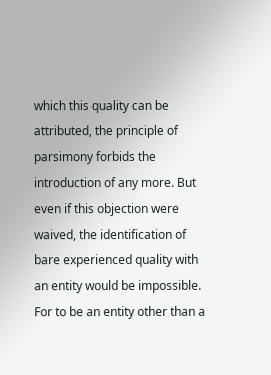which this quality can be attributed, the principle of parsimony forbids the introduction of any more. But even if this objection were waived, the identification of bare experienced quality with an entity would be impossible. For to be an entity other than a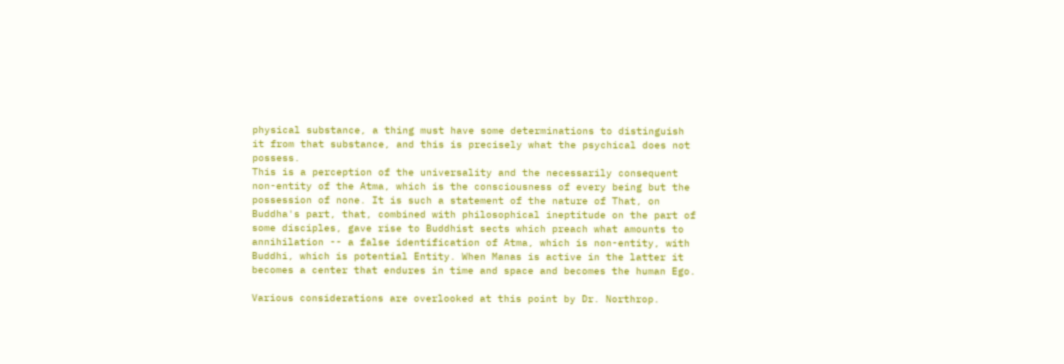physical substance, a thing must have some determinations to distinguish it from that substance, and this is precisely what the psychical does not possess.
This is a perception of the universality and the necessarily consequent non-entity of the Atma, which is the consciousness of every being but the possession of none. It is such a statement of the nature of That, on Buddha's part, that, combined with philosophical ineptitude on the part of some disciples, gave rise to Buddhist sects which preach what amounts to annihilation -- a false identification of Atma, which is non-entity, with Buddhi, which is potential Entity. When Manas is active in the latter it becomes a center that endures in time and space and becomes the human Ego.

Various considerations are overlooked at this point by Dr. Northrop.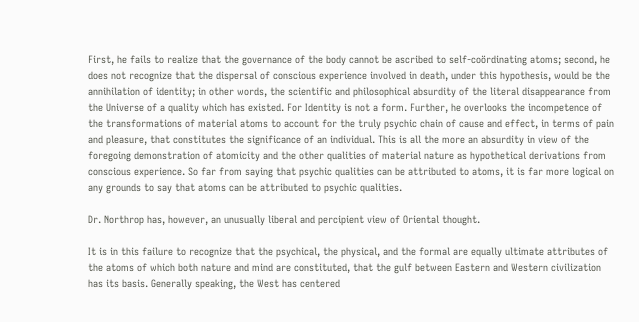First, he fails to realize that the governance of the body cannot be ascribed to self-coördinating atoms; second, he does not recognize that the dispersal of conscious experience involved in death, under this hypothesis, would be the annihilation of identity; in other words, the scientific and philosophical absurdity of the literal disappearance from the Universe of a quality which has existed. For Identity is not a form. Further, he overlooks the incompetence of the transformations of material atoms to account for the truly psychic chain of cause and effect, in terms of pain and pleasure, that constitutes the significance of an individual. This is all the more an absurdity in view of the foregoing demonstration of atomicity and the other qualities of material nature as hypothetical derivations from conscious experience. So far from saying that psychic qualities can be attributed to atoms, it is far more logical on any grounds to say that atoms can be attributed to psychic qualities.

Dr. Northrop has, however, an unusually liberal and percipient view of Oriental thought.

It is in this failure to recognize that the psychical, the physical, and the formal are equally ultimate attributes of the atoms of which both nature and mind are constituted, that the gulf between Eastern and Western civilization has its basis. Generally speaking, the West has centered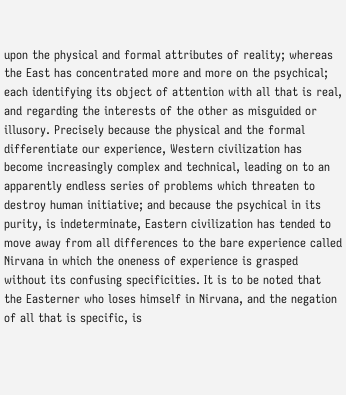upon the physical and formal attributes of reality; whereas the East has concentrated more and more on the psychical; each identifying its object of attention with all that is real, and regarding the interests of the other as misguided or illusory. Precisely because the physical and the formal differentiate our experience, Western civilization has become increasingly complex and technical, leading on to an apparently endless series of problems which threaten to destroy human initiative; and because the psychical in its purity, is indeterminate, Eastern civilization has tended to move away from all differences to the bare experience called Nirvana in which the oneness of experience is grasped without its confusing specificities. It is to be noted that the Easterner who loses himself in Nirvana, and the negation of all that is specific, is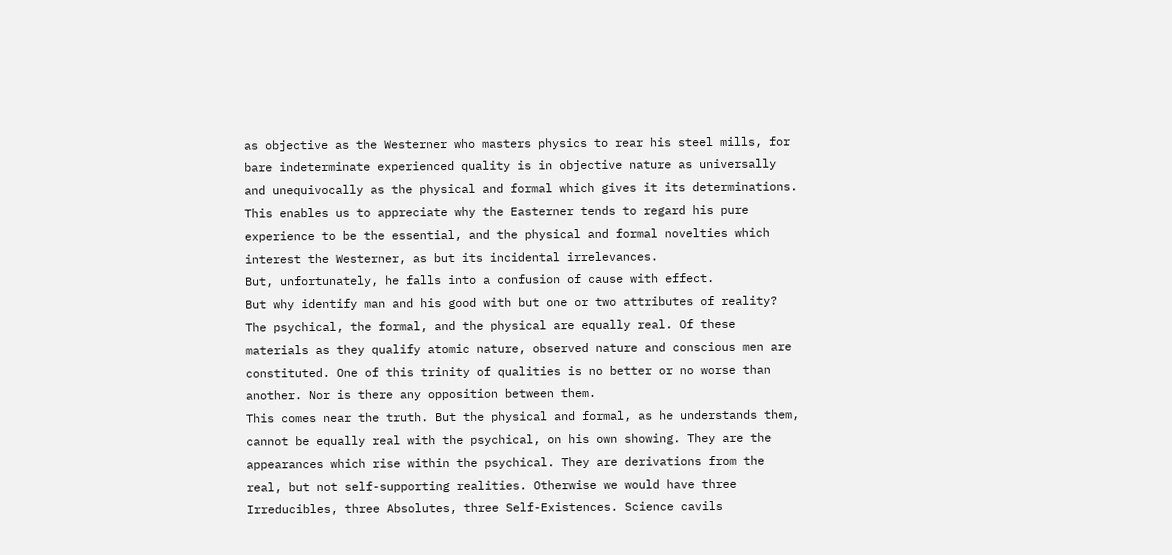as objective as the Westerner who masters physics to rear his steel mills, for bare indeterminate experienced quality is in objective nature as universally and unequivocally as the physical and formal which gives it its determinations. This enables us to appreciate why the Easterner tends to regard his pure experience to be the essential, and the physical and formal novelties which interest the Westerner, as but its incidental irrelevances.
But, unfortunately, he falls into a confusion of cause with effect.
But why identify man and his good with but one or two attributes of reality? The psychical, the formal, and the physical are equally real. Of these materials as they qualify atomic nature, observed nature and conscious men are constituted. One of this trinity of qualities is no better or no worse than another. Nor is there any opposition between them.
This comes near the truth. But the physical and formal, as he understands them, cannot be equally real with the psychical, on his own showing. They are the appearances which rise within the psychical. They are derivations from the real, but not self-supporting realities. Otherwise we would have three Irreducibles, three Absolutes, three Self-Existences. Science cavils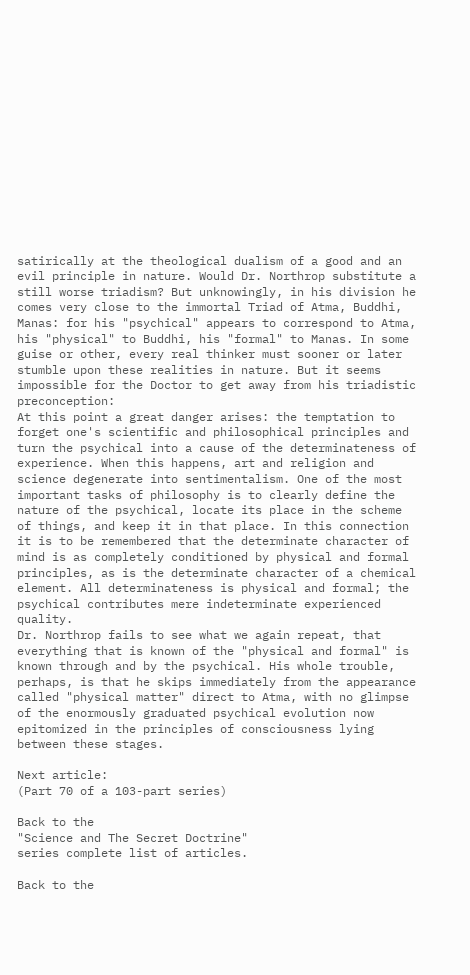satirically at the theological dualism of a good and an evil principle in nature. Would Dr. Northrop substitute a still worse triadism? But unknowingly, in his division he comes very close to the immortal Triad of Atma, Buddhi, Manas: for his "psychical" appears to correspond to Atma, his "physical" to Buddhi, his "formal" to Manas. In some guise or other, every real thinker must sooner or later stumble upon these realities in nature. But it seems impossible for the Doctor to get away from his triadistic preconception:
At this point a great danger arises: the temptation to forget one's scientific and philosophical principles and turn the psychical into a cause of the determinateness of experience. When this happens, art and religion and science degenerate into sentimentalism. One of the most important tasks of philosophy is to clearly define the nature of the psychical, locate its place in the scheme of things, and keep it in that place. In this connection it is to be remembered that the determinate character of mind is as completely conditioned by physical and formal principles, as is the determinate character of a chemical element. All determinateness is physical and formal; the psychical contributes mere indeterminate experienced quality.
Dr. Northrop fails to see what we again repeat, that everything that is known of the "physical and formal" is known through and by the psychical. His whole trouble, perhaps, is that he skips immediately from the appearance called "physical matter" direct to Atma, with no glimpse of the enormously graduated psychical evolution now epitomized in the principles of consciousness lying between these stages.

Next article:
(Part 70 of a 103-part series)

Back to the
"Science and The Secret Doctrine"
series complete list of articles.

Back to the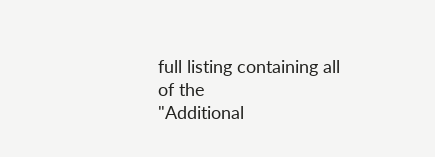full listing containing all of the
"Additional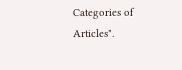Categories of Articles".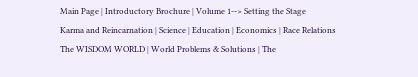Main Page | Introductory Brochure | Volume 1--> Setting the Stage
Karma and Reincarnation | Science | Education | Economics | Race Relations
The WISDOM WORLD | World Problems & Solutions | The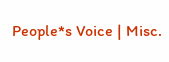People*s Voice | Misc.